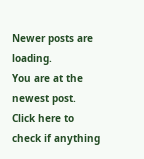Newer posts are loading.
You are at the newest post.
Click here to check if anything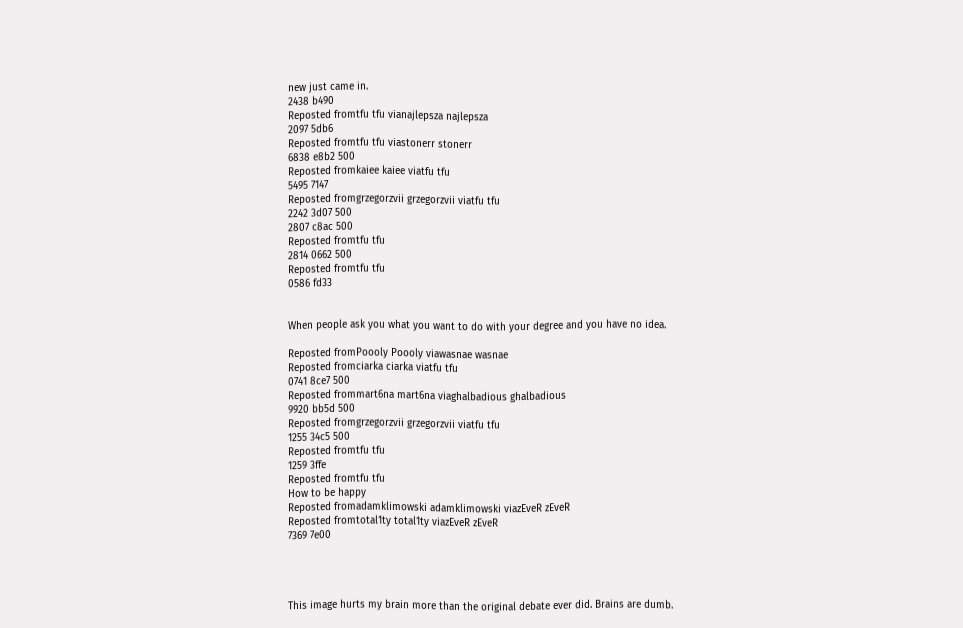new just came in.
2438 b490
Reposted fromtfu tfu vianajlepsza najlepsza
2097 5db6
Reposted fromtfu tfu viastonerr stonerr
6838 e8b2 500
Reposted fromkaiee kaiee viatfu tfu
5495 7147
Reposted fromgrzegorzvii grzegorzvii viatfu tfu
2242 3d07 500
2807 c8ac 500
Reposted fromtfu tfu
2814 0662 500
Reposted fromtfu tfu
0586 fd33


When people ask you what you want to do with your degree and you have no idea.

Reposted fromPoooly Poooly viawasnae wasnae
Reposted fromciarka ciarka viatfu tfu
0741 8ce7 500
Reposted frommart6na mart6na viaghalbadious ghalbadious
9920 bb5d 500
Reposted fromgrzegorzvii grzegorzvii viatfu tfu
1255 34c5 500
Reposted fromtfu tfu
1259 3ffe
Reposted fromtfu tfu
How to be happy
Reposted fromadamklimowski adamklimowski viazEveR zEveR
Reposted fromtotal1ty total1ty viazEveR zEveR
7369 7e00




This image hurts my brain more than the original debate ever did. Brains are dumb.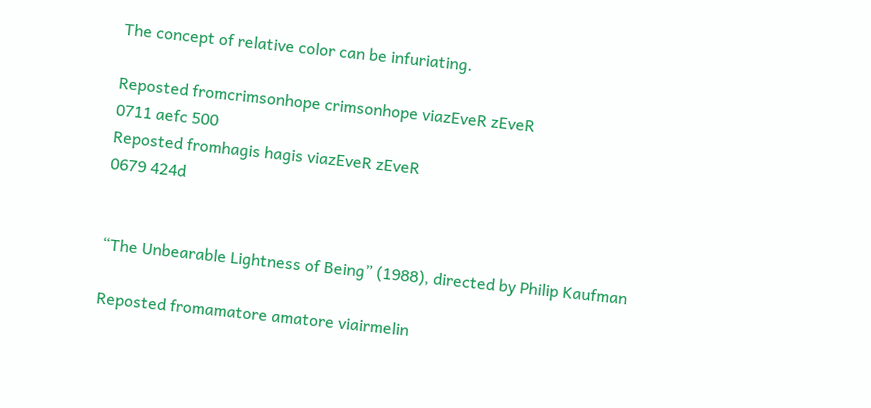The concept of relative color can be infuriating.

Reposted fromcrimsonhope crimsonhope viazEveR zEveR
0711 aefc 500
Reposted fromhagis hagis viazEveR zEveR
0679 424d


“The Unbearable Lightness of Being” (1988), directed by Philip Kaufman

Reposted fromamatore amatore viairmelin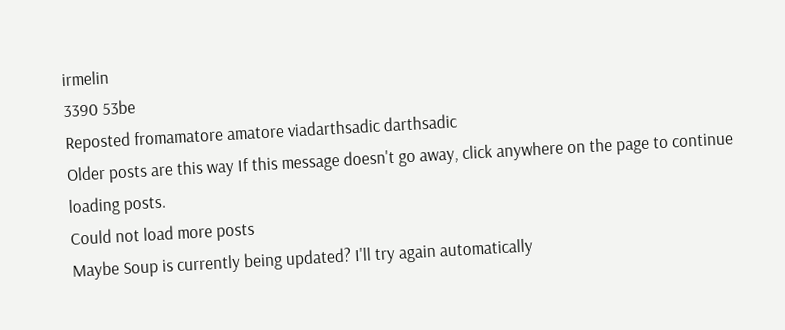irmelin
3390 53be
Reposted fromamatore amatore viadarthsadic darthsadic
Older posts are this way If this message doesn't go away, click anywhere on the page to continue loading posts.
Could not load more posts
Maybe Soup is currently being updated? I'll try again automatically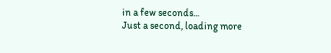in a few seconds...
Just a second, loading more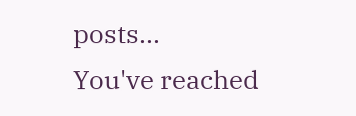posts...
You've reached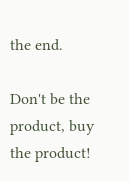the end.

Don't be the product, buy the product!